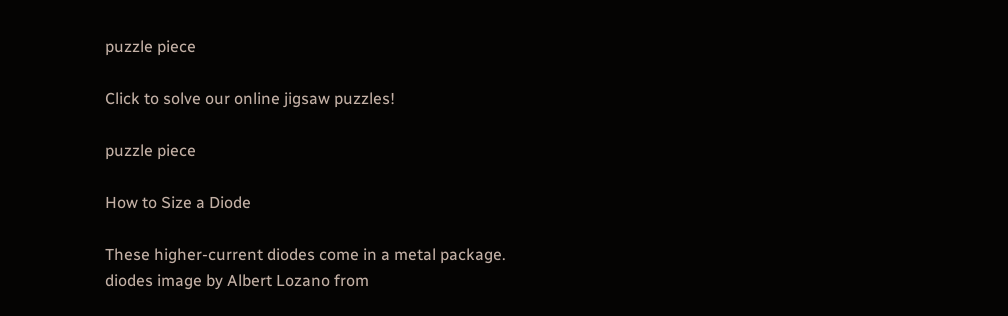puzzle piece

Click to solve our online jigsaw puzzles!

puzzle piece

How to Size a Diode

These higher-current diodes come in a metal package.
diodes image by Albert Lozano from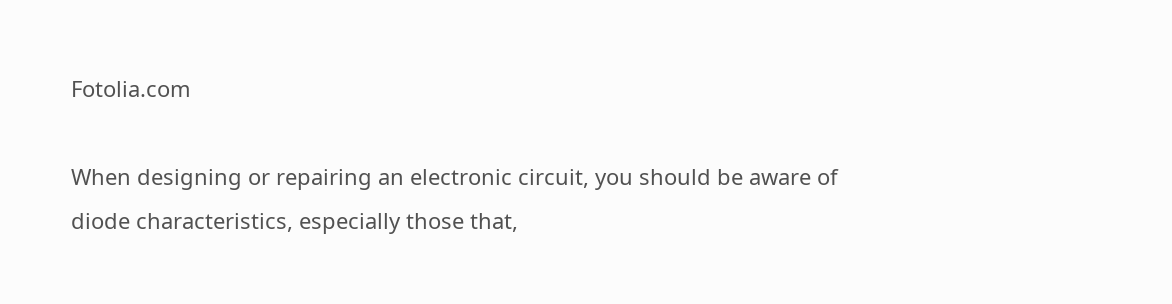Fotolia.com

When designing or repairing an electronic circuit, you should be aware of diode characteristics, especially those that,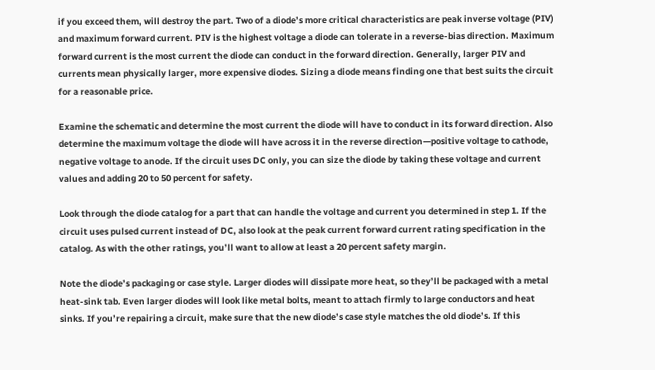if you exceed them, will destroy the part. Two of a diode’s more critical characteristics are peak inverse voltage (PIV) and maximum forward current. PIV is the highest voltage a diode can tolerate in a reverse-bias direction. Maximum forward current is the most current the diode can conduct in the forward direction. Generally, larger PIV and currents mean physically larger, more expensive diodes. Sizing a diode means finding one that best suits the circuit for a reasonable price.

Examine the schematic and determine the most current the diode will have to conduct in its forward direction. Also determine the maximum voltage the diode will have across it in the reverse direction—positive voltage to cathode, negative voltage to anode. If the circuit uses DC only, you can size the diode by taking these voltage and current values and adding 20 to 50 percent for safety.

Look through the diode catalog for a part that can handle the voltage and current you determined in step 1. If the circuit uses pulsed current instead of DC, also look at the peak current forward current rating specification in the catalog. As with the other ratings, you’ll want to allow at least a 20 percent safety margin.

Note the diode’s packaging or case style. Larger diodes will dissipate more heat, so they’ll be packaged with a metal heat-sink tab. Even larger diodes will look like metal bolts, meant to attach firmly to large conductors and heat sinks. If you’re repairing a circuit, make sure that the new diode’s case style matches the old diode’s. If this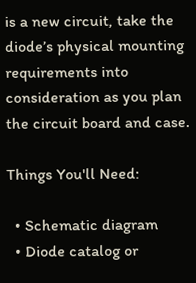is a new circuit, take the diode’s physical mounting requirements into consideration as you plan the circuit board and case.

Things You'll Need:

  • Schematic diagram
  • Diode catalog or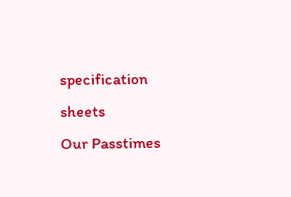specification sheets
Our Passtimes